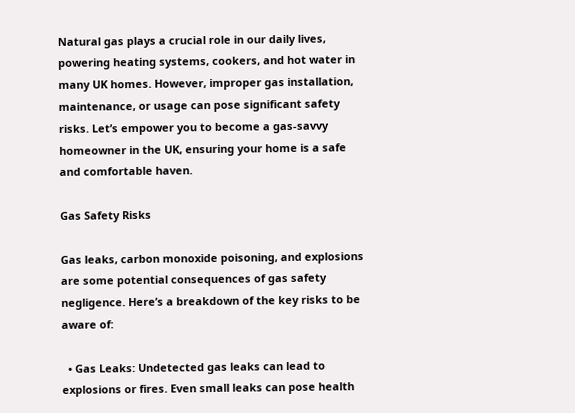Natural gas plays a crucial role in our daily lives, powering heating systems, cookers, and hot water in many UK homes. However, improper gas installation, maintenance, or usage can pose significant safety risks. Let’s empower you to become a gas-savvy homeowner in the UK, ensuring your home is a safe and comfortable haven.

Gas Safety Risks

Gas leaks, carbon monoxide poisoning, and explosions are some potential consequences of gas safety negligence. Here’s a breakdown of the key risks to be aware of:

  • Gas Leaks: Undetected gas leaks can lead to explosions or fires. Even small leaks can pose health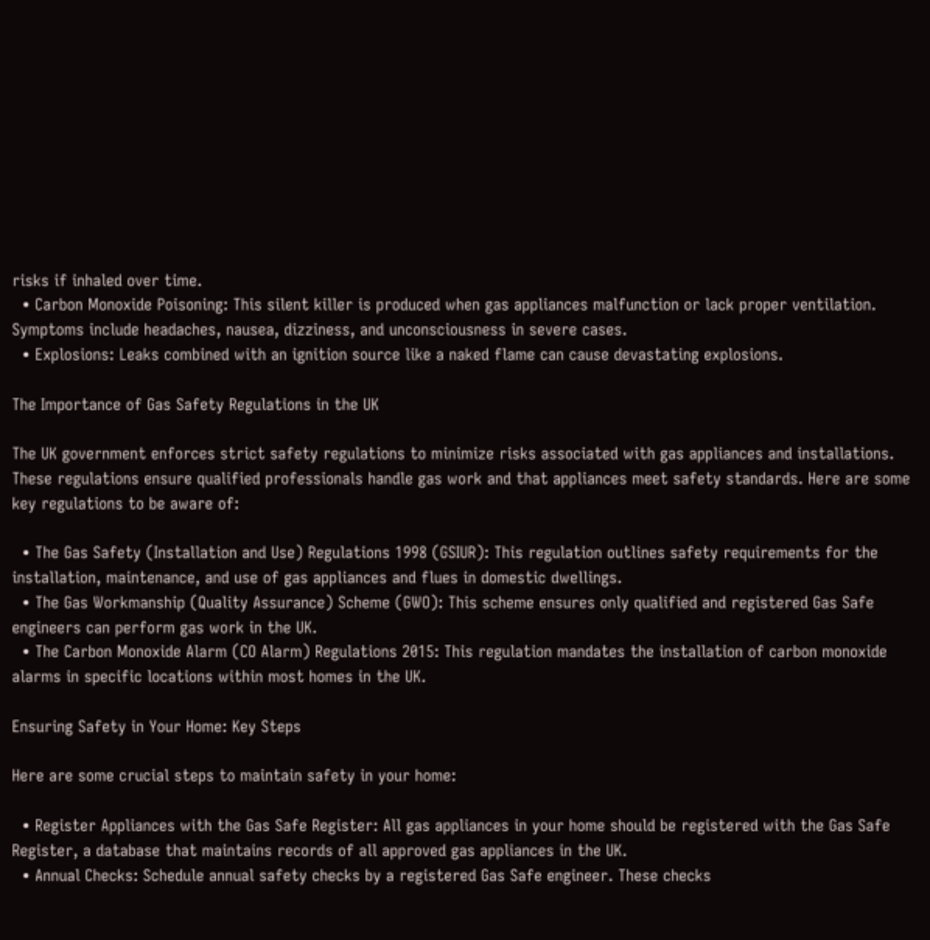risks if inhaled over time.
  • Carbon Monoxide Poisoning: This silent killer is produced when gas appliances malfunction or lack proper ventilation. Symptoms include headaches, nausea, dizziness, and unconsciousness in severe cases.
  • Explosions: Leaks combined with an ignition source like a naked flame can cause devastating explosions.

The Importance of Gas Safety Regulations in the UK

The UK government enforces strict safety regulations to minimize risks associated with gas appliances and installations. These regulations ensure qualified professionals handle gas work and that appliances meet safety standards. Here are some key regulations to be aware of:

  • The Gas Safety (Installation and Use) Regulations 1998 (GSIUR): This regulation outlines safety requirements for the installation, maintenance, and use of gas appliances and flues in domestic dwellings.
  • The Gas Workmanship (Quality Assurance) Scheme (GWO): This scheme ensures only qualified and registered Gas Safe engineers can perform gas work in the UK.
  • The Carbon Monoxide Alarm (CO Alarm) Regulations 2015: This regulation mandates the installation of carbon monoxide alarms in specific locations within most homes in the UK.

Ensuring Safety in Your Home: Key Steps

Here are some crucial steps to maintain safety in your home:

  • Register Appliances with the Gas Safe Register: All gas appliances in your home should be registered with the Gas Safe Register, a database that maintains records of all approved gas appliances in the UK.
  • Annual Checks: Schedule annual safety checks by a registered Gas Safe engineer. These checks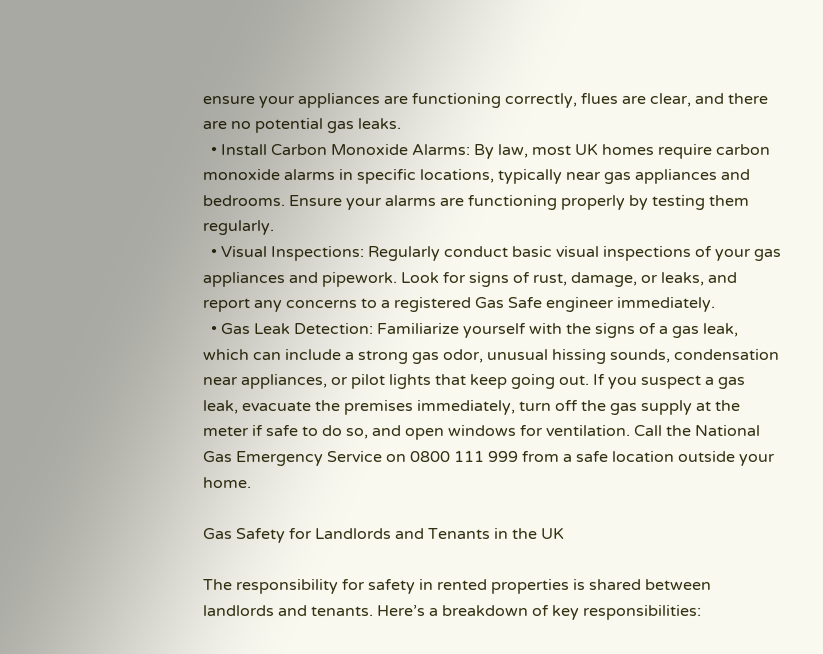ensure your appliances are functioning correctly, flues are clear, and there are no potential gas leaks.
  • Install Carbon Monoxide Alarms: By law, most UK homes require carbon monoxide alarms in specific locations, typically near gas appliances and bedrooms. Ensure your alarms are functioning properly by testing them regularly.
  • Visual Inspections: Regularly conduct basic visual inspections of your gas appliances and pipework. Look for signs of rust, damage, or leaks, and report any concerns to a registered Gas Safe engineer immediately.
  • Gas Leak Detection: Familiarize yourself with the signs of a gas leak, which can include a strong gas odor, unusual hissing sounds, condensation near appliances, or pilot lights that keep going out. If you suspect a gas leak, evacuate the premises immediately, turn off the gas supply at the meter if safe to do so, and open windows for ventilation. Call the National Gas Emergency Service on 0800 111 999 from a safe location outside your home.

Gas Safety for Landlords and Tenants in the UK

The responsibility for safety in rented properties is shared between landlords and tenants. Here’s a breakdown of key responsibilities: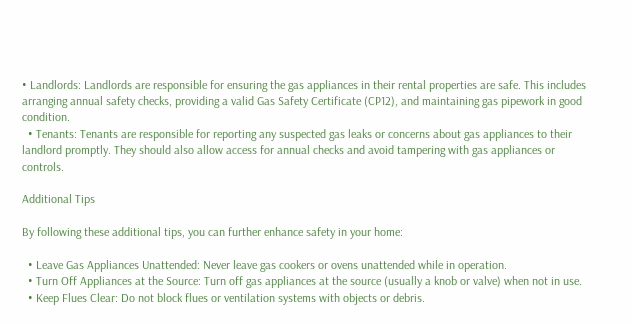• Landlords: Landlords are responsible for ensuring the gas appliances in their rental properties are safe. This includes arranging annual safety checks, providing a valid Gas Safety Certificate (CP12), and maintaining gas pipework in good condition.
  • Tenants: Tenants are responsible for reporting any suspected gas leaks or concerns about gas appliances to their landlord promptly. They should also allow access for annual checks and avoid tampering with gas appliances or controls.

Additional Tips

By following these additional tips, you can further enhance safety in your home:

  • Leave Gas Appliances Unattended: Never leave gas cookers or ovens unattended while in operation.
  • Turn Off Appliances at the Source: Turn off gas appliances at the source (usually a knob or valve) when not in use.
  • Keep Flues Clear: Do not block flues or ventilation systems with objects or debris.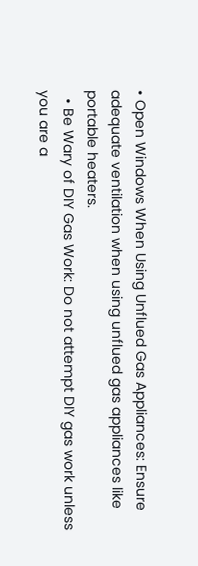• Open Windows When Using Unflued Gas Appliances: Ensure adequate ventilation when using unflued gas appliances like portable heaters.
  • Be Wary of DIY Gas Work: Do not attempt DIY gas work unless you are a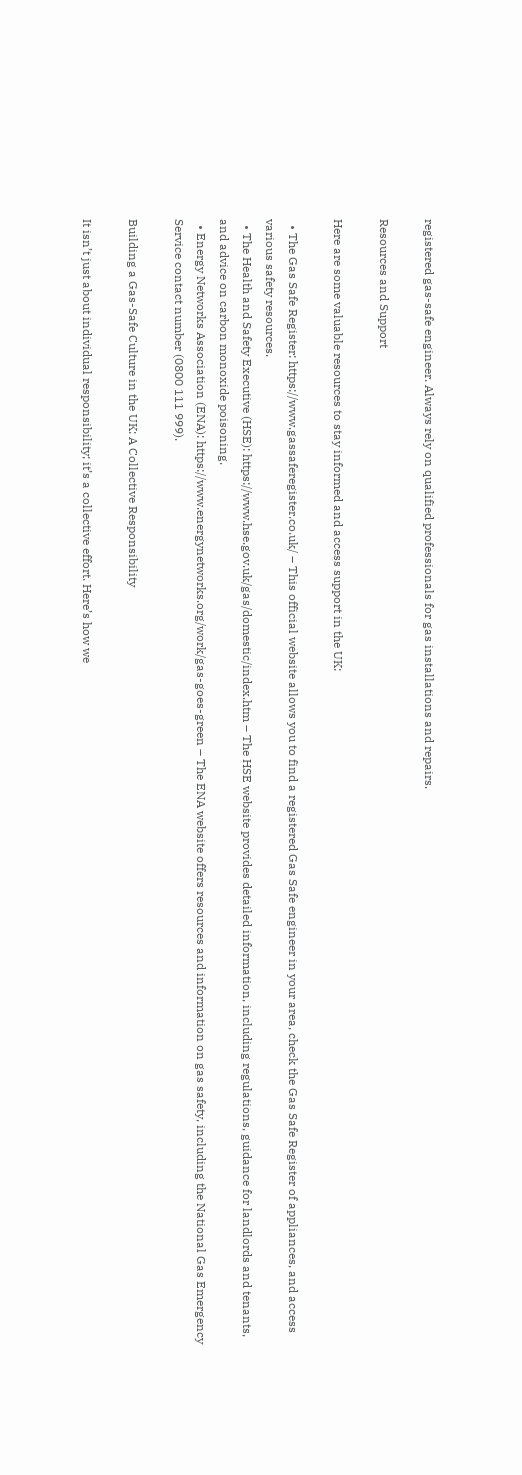registered gas-safe engineer. Always rely on qualified professionals for gas installations and repairs.

Resources and Support

Here are some valuable resources to stay informed and access support in the UK:

  • The Gas Safe Register: https://www.gassaferegister.co.uk/ – This official website allows you to find a registered Gas Safe engineer in your area, check the Gas Safe Register of appliances, and access various safety resources.
  • The Health and Safety Executive (HSE): https://www.hse.gov.uk/gas/domestic/index.htm – The HSE website provides detailed information, including regulations, guidance for landlords and tenants, and advice on carbon monoxide poisoning.
  • Energy Networks Association (ENA): https://www.energynetworks.org/work/gas-goes-green – The ENA website offers resources and information on gas safety, including the National Gas Emergency Service contact number (0800 111 999).

Building a Gas-Safe Culture in the UK: A Collective Responsibility

It isn’t just about individual responsibility; it’s a collective effort. Here’s how we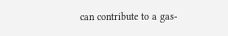can contribute to a gas-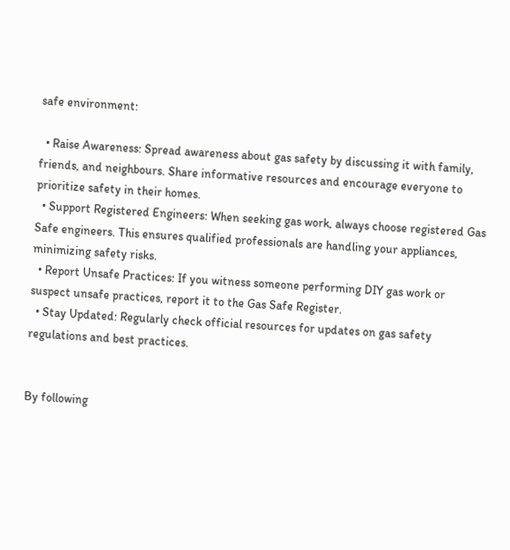safe environment:

  • Raise Awareness: Spread awareness about gas safety by discussing it with family, friends, and neighbours. Share informative resources and encourage everyone to prioritize safety in their homes.
  • Support Registered Engineers: When seeking gas work, always choose registered Gas Safe engineers. This ensures qualified professionals are handling your appliances, minimizing safety risks.
  • Report Unsafe Practices: If you witness someone performing DIY gas work or suspect unsafe practices, report it to the Gas Safe Register.
  • Stay Updated: Regularly check official resources for updates on gas safety regulations and best practices.


By following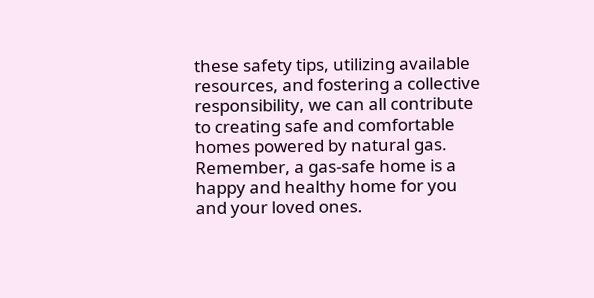these safety tips, utilizing available resources, and fostering a collective responsibility, we can all contribute to creating safe and comfortable homes powered by natural gas. Remember, a gas-safe home is a happy and healthy home for you and your loved ones.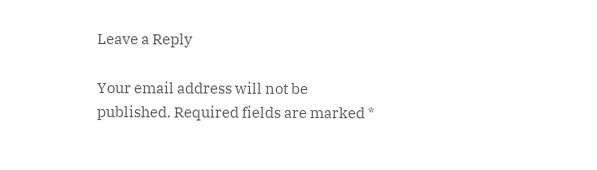Leave a Reply

Your email address will not be published. Required fields are marked *